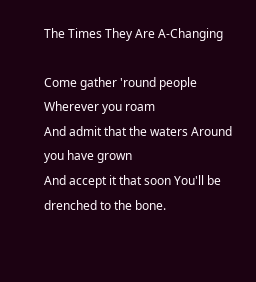The Times They Are A-Changing

Come gather 'round people Wherever you roam
And admit that the waters Around you have grown
And accept it that soon You'll be drenched to the bone.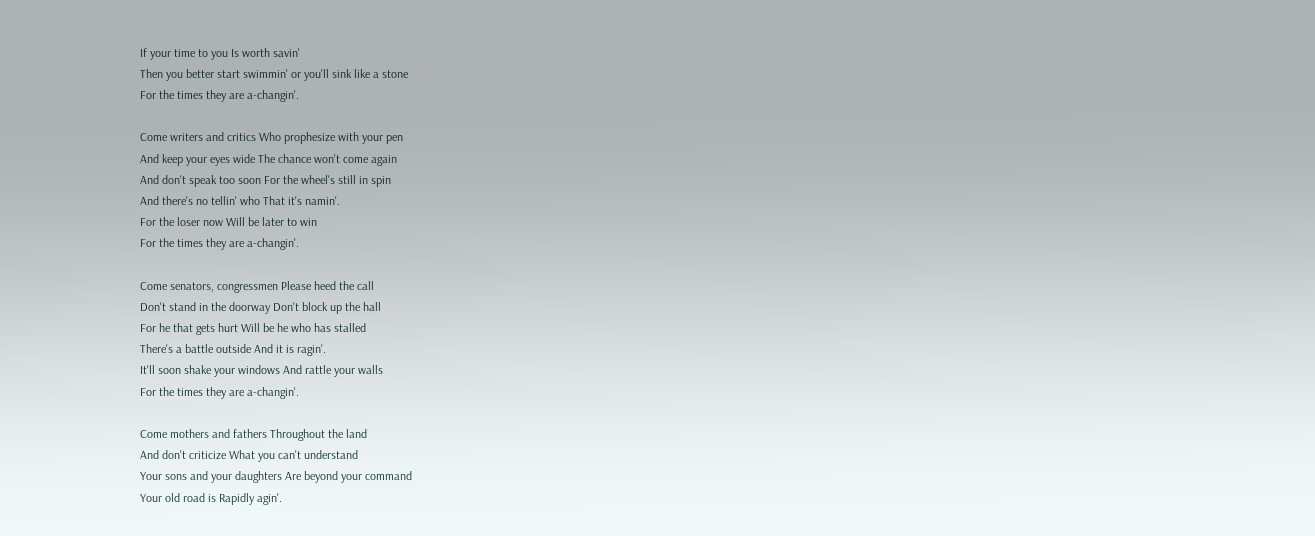If your time to you Is worth savin'
Then you better start swimmin' or you'll sink like a stone
For the times they are a-changin'.

Come writers and critics Who prophesize with your pen
And keep your eyes wide The chance won't come again
And don't speak too soon For the wheel's still in spin
And there's no tellin' who That it's namin'.
For the loser now Will be later to win
For the times they are a-changin'.

Come senators, congressmen Please heed the call
Don't stand in the doorway Don't block up the hall
For he that gets hurt Will be he who has stalled
There's a battle outside And it is ragin'.
It'll soon shake your windows And rattle your walls
For the times they are a-changin'.

Come mothers and fathers Throughout the land
And don't criticize What you can't understand
Your sons and your daughters Are beyond your command
Your old road is Rapidly agin'.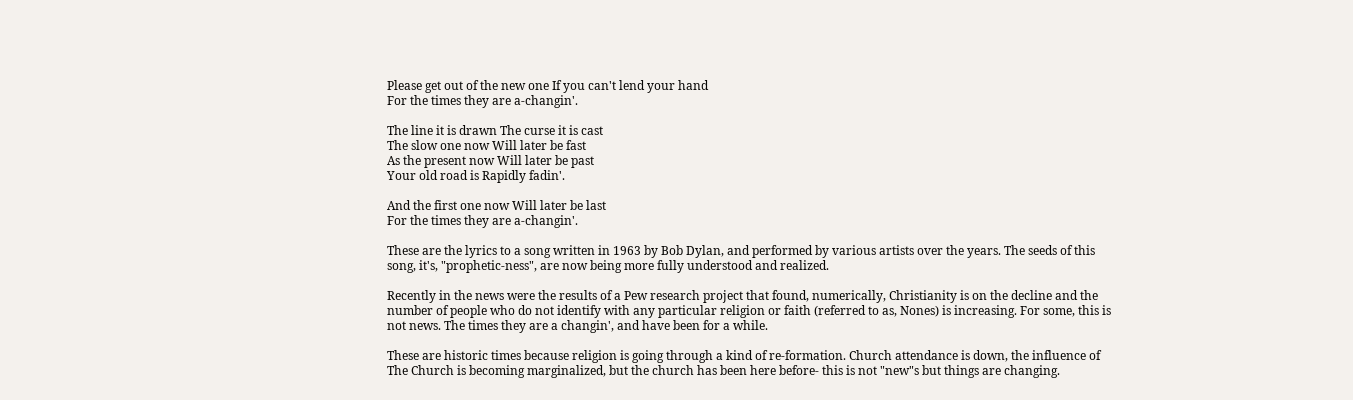Please get out of the new one If you can't lend your hand
For the times they are a-changin'.

The line it is drawn The curse it is cast
The slow one now Will later be fast
As the present now Will later be past
Your old road is Rapidly fadin'.

And the first one now Will later be last
For the times they are a-changin'.

These are the lyrics to a song written in 1963 by Bob Dylan, and performed by various artists over the years. The seeds of this song, it's, "prophetic-ness", are now being more fully understood and realized.

Recently in the news were the results of a Pew research project that found, numerically, Christianity is on the decline and the number of people who do not identify with any particular religion or faith (referred to as, Nones) is increasing. For some, this is not news. The times they are a changin', and have been for a while.

These are historic times because religion is going through a kind of re-formation. Church attendance is down, the influence of The Church is becoming marginalized, but the church has been here before- this is not "new"s but things are changing.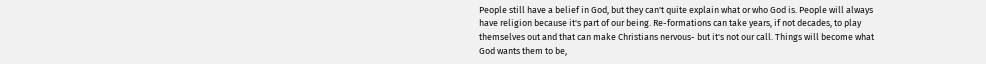People still have a belief in God, but they can't quite explain what or who God is. People will always have religion because it's part of our being. Re-formations can take years, if not decades, to play themselves out and that can make Christians nervous- but it's not our call. Things will become what God wants them to be,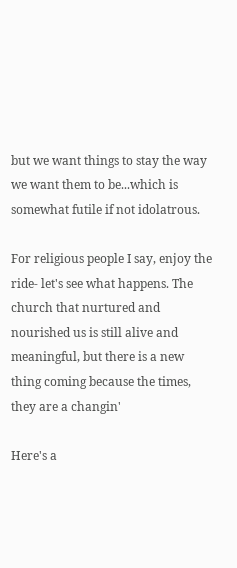but we want things to stay the way we want them to be...which is somewhat futile if not idolatrous.

For religious people I say, enjoy the ride- let's see what happens. The church that nurtured and nourished us is still alive and meaningful, but there is a new thing coming because the times, they are a changin'

Here's a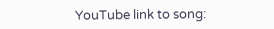YouTube link to song: